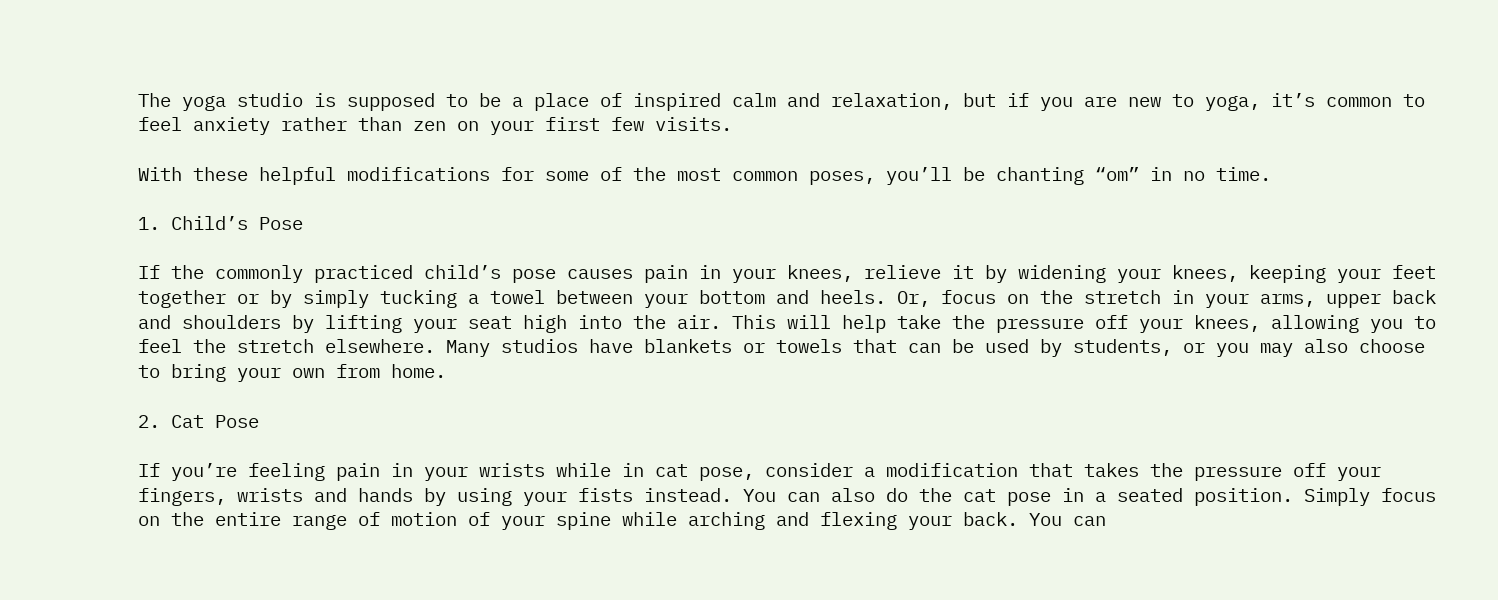The yoga studio is supposed to be a place of inspired calm and relaxation, but if you are new to yoga, it’s common to feel anxiety rather than zen on your first few visits.

With these helpful modifications for some of the most common poses, you’ll be chanting “om” in no time.

1. Child’s Pose

If the commonly practiced child’s pose causes pain in your knees, relieve it by widening your knees, keeping your feet together or by simply tucking a towel between your bottom and heels. Or, focus on the stretch in your arms, upper back and shoulders by lifting your seat high into the air. This will help take the pressure off your knees, allowing you to feel the stretch elsewhere. Many studios have blankets or towels that can be used by students, or you may also choose to bring your own from home.

2. Cat Pose

If you’re feeling pain in your wrists while in cat pose, consider a modification that takes the pressure off your fingers, wrists and hands by using your fists instead. You can also do the cat pose in a seated position. Simply focus on the entire range of motion of your spine while arching and flexing your back. You can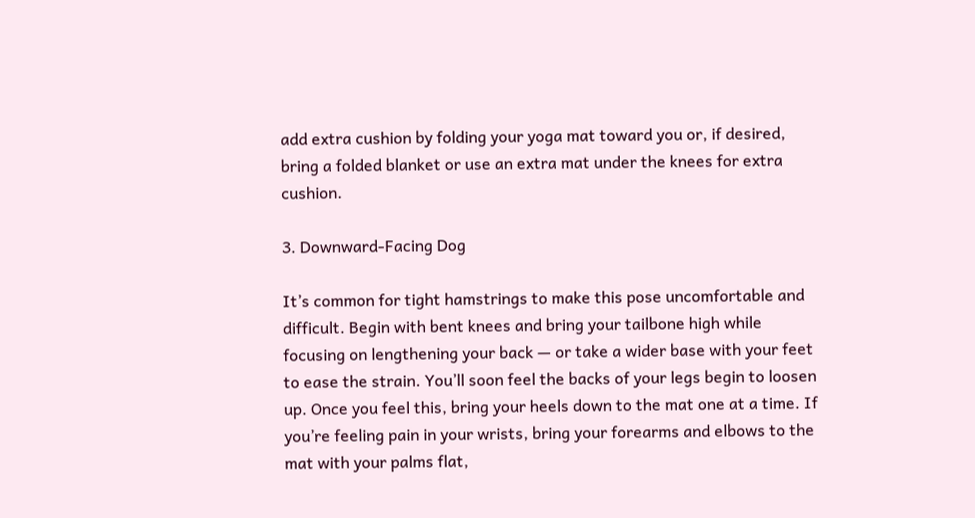add extra cushion by folding your yoga mat toward you or, if desired, bring a folded blanket or use an extra mat under the knees for extra cushion.

3. Downward-Facing Dog

It’s common for tight hamstrings to make this pose uncomfortable and difficult. Begin with bent knees and bring your tailbone high while focusing on lengthening your back — or take a wider base with your feet to ease the strain. You’ll soon feel the backs of your legs begin to loosen up. Once you feel this, bring your heels down to the mat one at a time. If you’re feeling pain in your wrists, bring your forearms and elbows to the mat with your palms flat,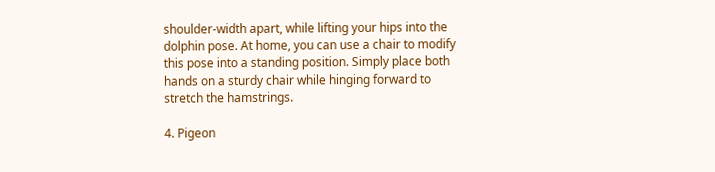shoulder-width apart, while lifting your hips into the dolphin pose. At home, you can use a chair to modify this pose into a standing position. Simply place both hands on a sturdy chair while hinging forward to stretch the hamstrings.

4. Pigeon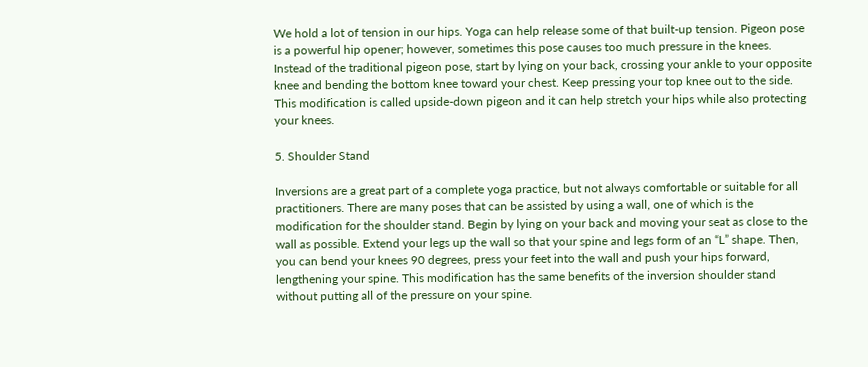We hold a lot of tension in our hips. Yoga can help release some of that built-up tension. Pigeon pose is a powerful hip opener; however, sometimes this pose causes too much pressure in the knees. Instead of the traditional pigeon pose, start by lying on your back, crossing your ankle to your opposite knee and bending the bottom knee toward your chest. Keep pressing your top knee out to the side. This modification is called upside-down pigeon and it can help stretch your hips while also protecting your knees.

5. Shoulder Stand

Inversions are a great part of a complete yoga practice, but not always comfortable or suitable for all practitioners. There are many poses that can be assisted by using a wall, one of which is the modification for the shoulder stand. Begin by lying on your back and moving your seat as close to the wall as possible. Extend your legs up the wall so that your spine and legs form of an “L” shape. Then, you can bend your knees 90 degrees, press your feet into the wall and push your hips forward, lengthening your spine. This modification has the same benefits of the inversion shoulder stand without putting all of the pressure on your spine.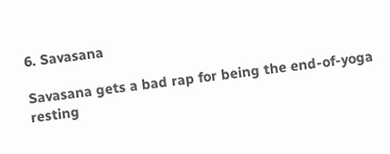6. Savasana

Savasana gets a bad rap for being the end-of-yoga resting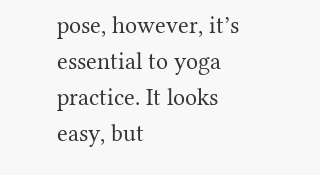pose, however, it’s essential to yoga practice. It looks easy, but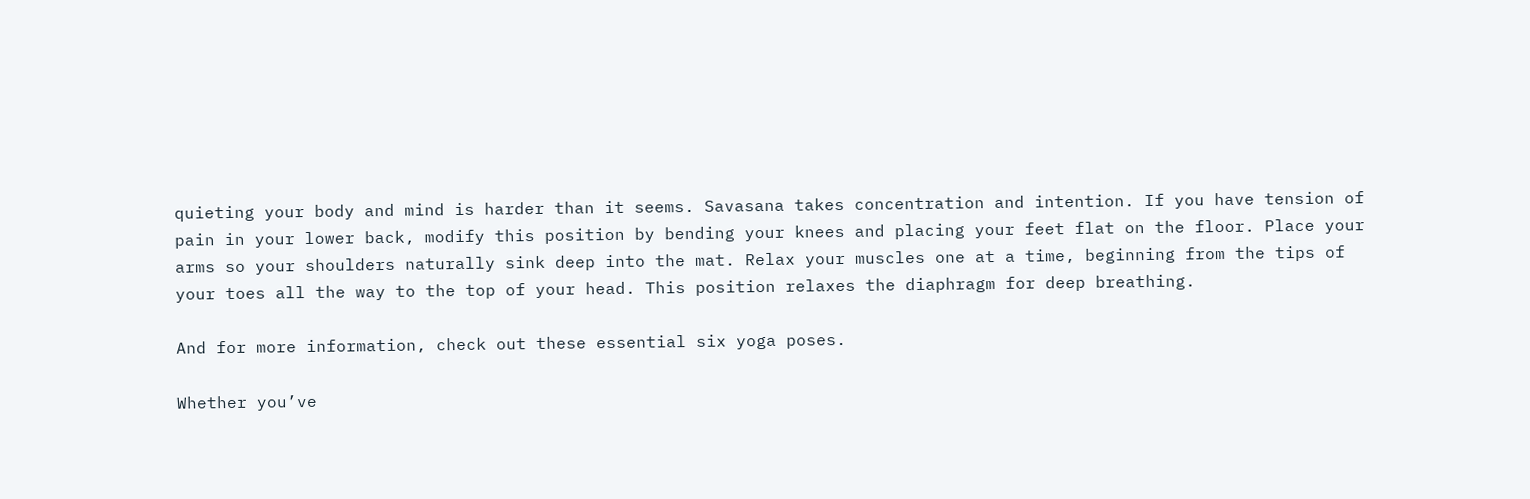quieting your body and mind is harder than it seems. Savasana takes concentration and intention. If you have tension of pain in your lower back, modify this position by bending your knees and placing your feet flat on the floor. Place your arms so your shoulders naturally sink deep into the mat. Relax your muscles one at a time, beginning from the tips of your toes all the way to the top of your head. This position relaxes the diaphragm for deep breathing.

And for more information, check out these essential six yoga poses.

Whether you’ve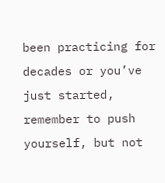been practicing for decades or you’ve just started, remember to push yourself, but not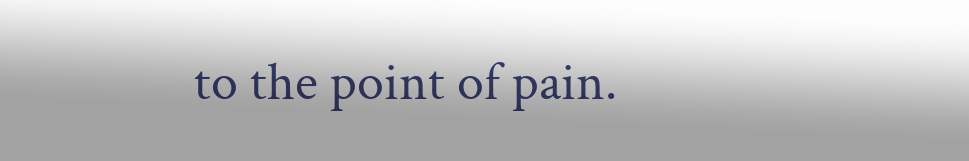to the point of pain.